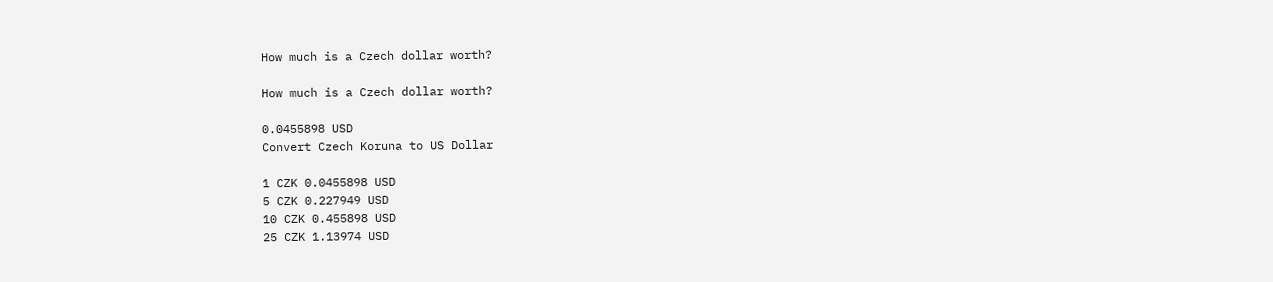How much is a Czech dollar worth?

How much is a Czech dollar worth?

0.0455898 USD
Convert Czech Koruna to US Dollar

1 CZK 0.0455898 USD
5 CZK 0.227949 USD
10 CZK 0.455898 USD
25 CZK 1.13974 USD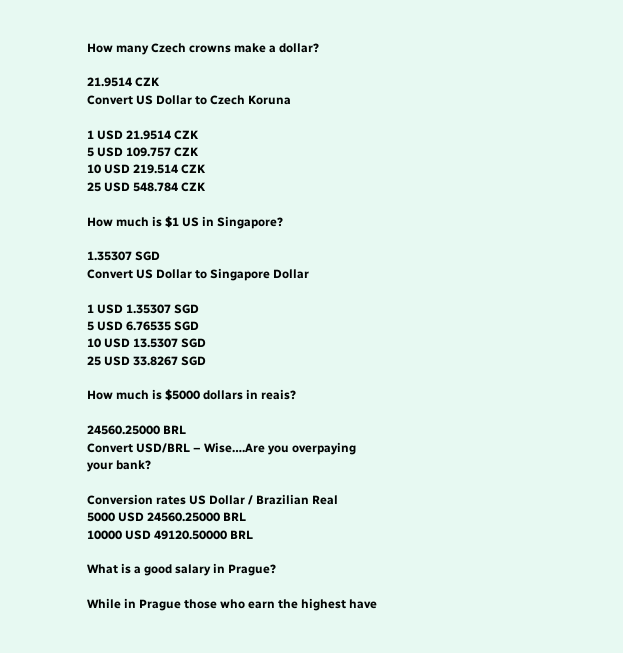How many Czech crowns make a dollar?

21.9514 CZK
Convert US Dollar to Czech Koruna

1 USD 21.9514 CZK
5 USD 109.757 CZK
10 USD 219.514 CZK
25 USD 548.784 CZK

How much is $1 US in Singapore?

1.35307 SGD
Convert US Dollar to Singapore Dollar

1 USD 1.35307 SGD
5 USD 6.76535 SGD
10 USD 13.5307 SGD
25 USD 33.8267 SGD

How much is $5000 dollars in reais?

24560.25000 BRL
Convert USD/BRL – Wise….Are you overpaying your bank?

Conversion rates US Dollar / Brazilian Real
5000 USD 24560.25000 BRL
10000 USD 49120.50000 BRL

What is a good salary in Prague?

While in Prague those who earn the highest have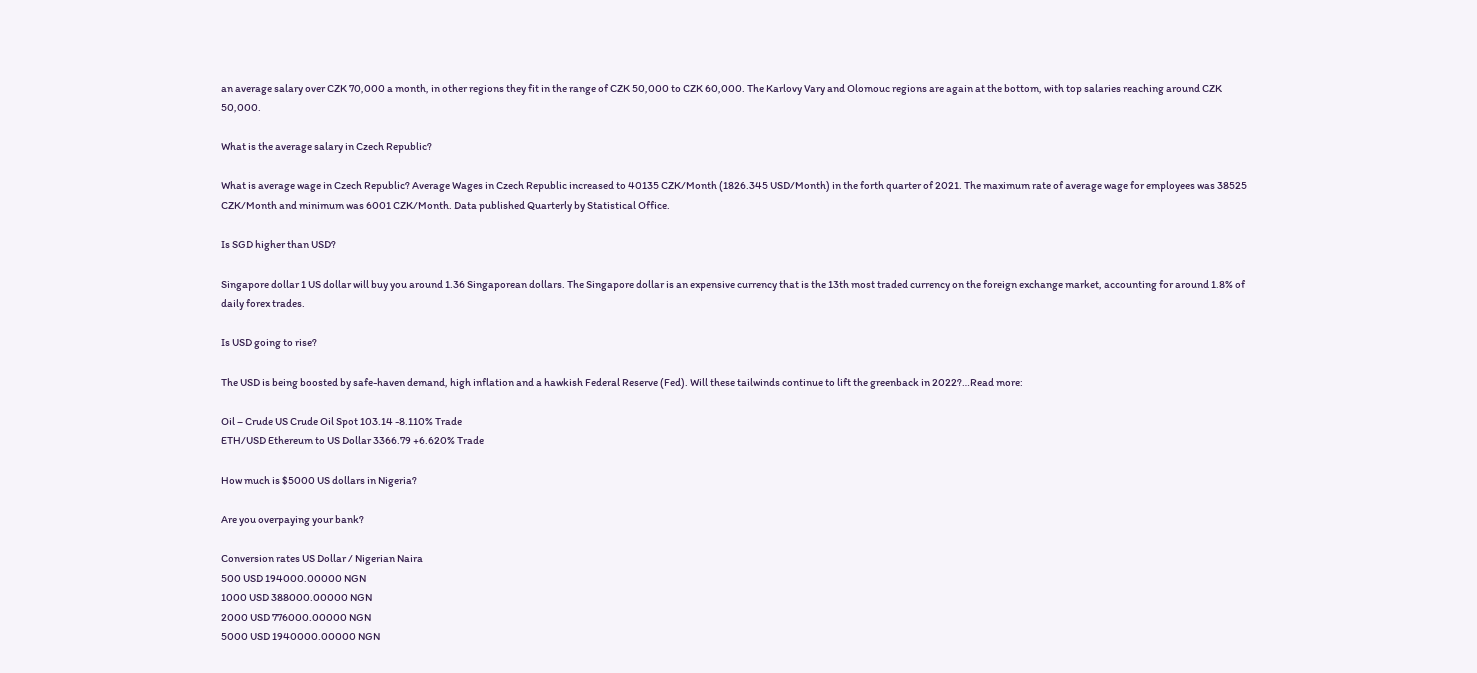an average salary over CZK 70,000 a month, in other regions they fit in the range of CZK 50,000 to CZK 60,000. The Karlovy Vary and Olomouc regions are again at the bottom, with top salaries reaching around CZK 50,000.

What is the average salary in Czech Republic?

What is average wage in Czech Republic? Average Wages in Czech Republic increased to 40135 CZK/Month (1826.345 USD/Month) in the forth quarter of 2021. The maximum rate of average wage for employees was 38525 CZK/Month and minimum was 6001 CZK/Month. Data published Quarterly by Statistical Office.

Is SGD higher than USD?

Singapore dollar 1 US dollar will buy you around 1.36 Singaporean dollars. The Singapore dollar is an expensive currency that is the 13th most traded currency on the foreign exchange market, accounting for around 1.8% of daily forex trades.

Is USD going to rise?

The USD is being boosted by safe-haven demand, high inflation and a hawkish Federal Reserve (Fed). Will these tailwinds continue to lift the greenback in 2022?…Read more:

Oil – Crude US Crude Oil Spot 103.14 -8.110% Trade
ETH/USD Ethereum to US Dollar 3366.79 +6.620% Trade

How much is $5000 US dollars in Nigeria?

Are you overpaying your bank?

Conversion rates US Dollar / Nigerian Naira
500 USD 194000.00000 NGN
1000 USD 388000.00000 NGN
2000 USD 776000.00000 NGN
5000 USD 1940000.00000 NGN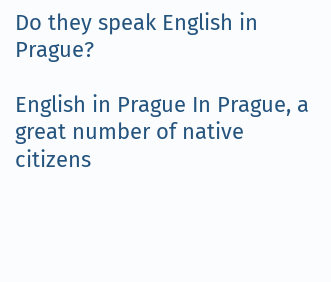Do they speak English in Prague?

English in Prague In Prague, a great number of native citizens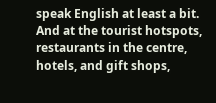speak English at least a bit. And at the tourist hotspots, restaurants in the centre, hotels, and gift shops,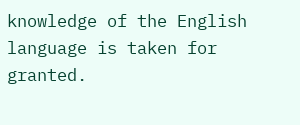knowledge of the English language is taken for granted.